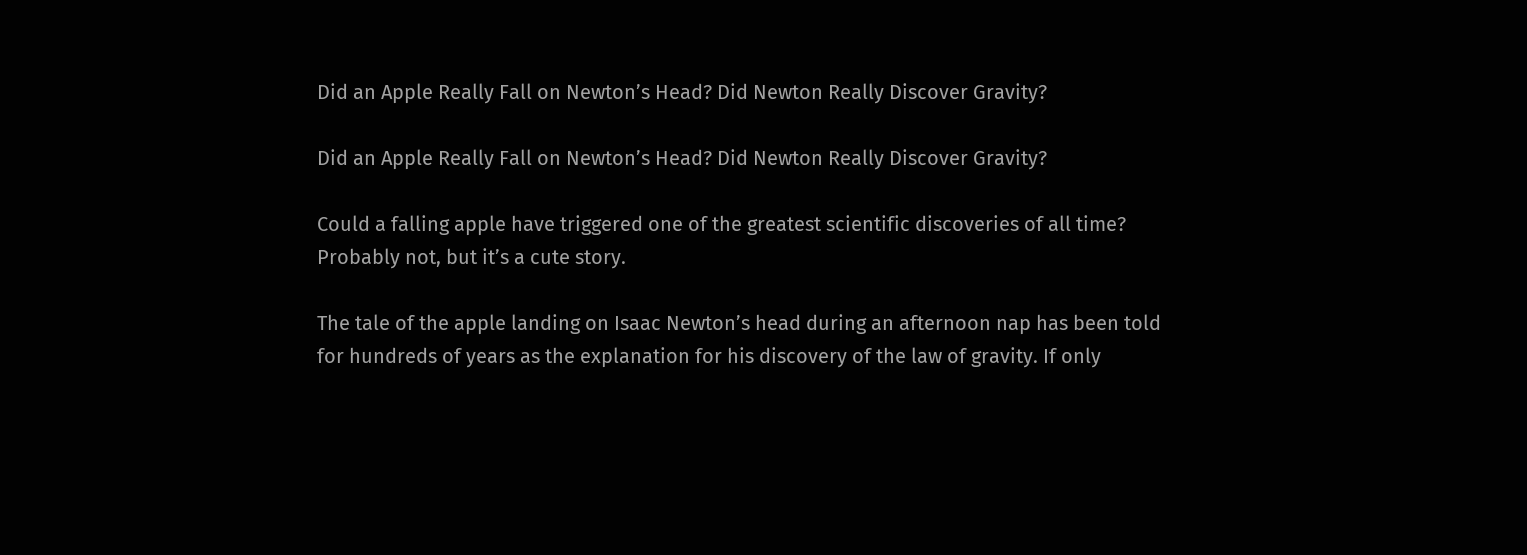Did an Apple Really Fall on Newton’s Head? Did Newton Really Discover Gravity?

Did an Apple Really Fall on Newton’s Head? Did Newton Really Discover Gravity?

Could a falling apple have triggered one of the greatest scientific discoveries of all time? Probably not, but it’s a cute story.

The tale of the apple landing on Isaac Newton’s head during an afternoon nap has been told for hundreds of years as the explanation for his discovery of the law of gravity. If only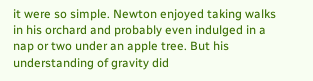it were so simple. Newton enjoyed taking walks in his orchard and probably even indulged in a nap or two under an apple tree. But his understanding of gravity did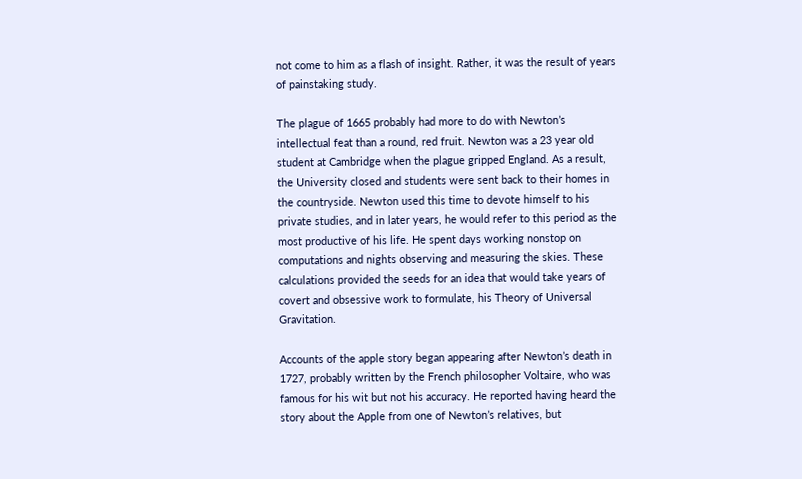not come to him as a flash of insight. Rather, it was the result of years of painstaking study.

The plague of 1665 probably had more to do with Newton’s intellectual feat than a round, red fruit. Newton was a 23 year old student at Cambridge when the plague gripped England. As a result, the University closed and students were sent back to their homes in the countryside. Newton used this time to devote himself to his private studies, and in later years, he would refer to this period as the most productive of his life. He spent days working nonstop on computations and nights observing and measuring the skies. These calculations provided the seeds for an idea that would take years of covert and obsessive work to formulate, his Theory of Universal Gravitation.

Accounts of the apple story began appearing after Newton’s death in 1727, probably written by the French philosopher Voltaire, who was famous for his wit but not his accuracy. He reported having heard the story about the Apple from one of Newton’s relatives, but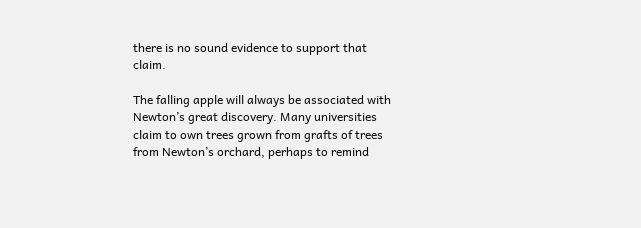there is no sound evidence to support that claim.

The falling apple will always be associated with Newton’s great discovery. Many universities claim to own trees grown from grafts of trees from Newton’s orchard, perhaps to remind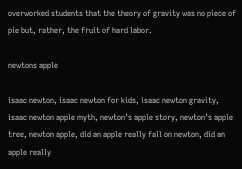overworked students that the theory of gravity was no piece of pie but, rather, the fruit of hard labor.

newtons apple

isaac newton, isaac newton for kids, isaac newton gravity, isaac newton apple myth, newton’s apple story, newton’s apple tree, newton apple, did an apple really fall on newton, did an apple really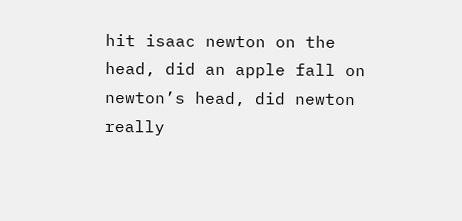hit isaac newton on the head, did an apple fall on newton’s head, did newton really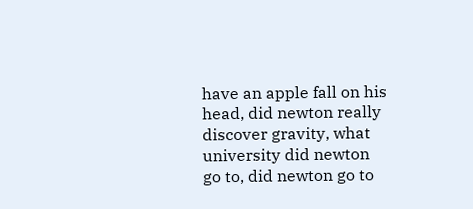have an apple fall on his head, did newton really discover gravity, what university did newton go to, did newton go to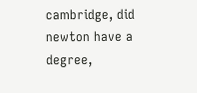cambridge, did newton have a degree,